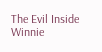The Evil Inside Winnie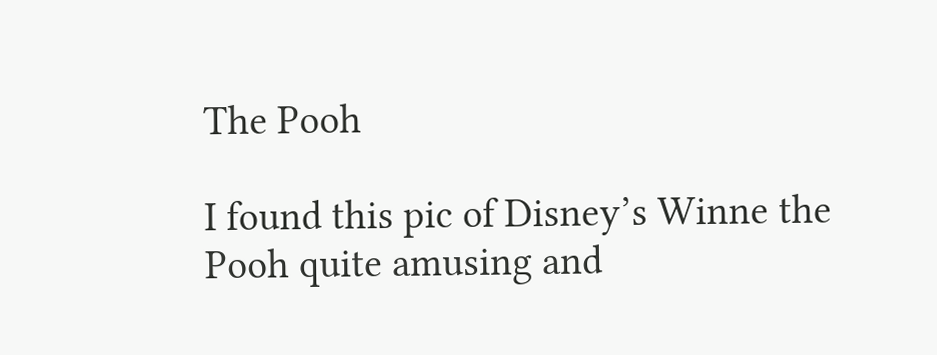The Pooh

I found this pic of Disney’s Winne the Pooh quite amusing and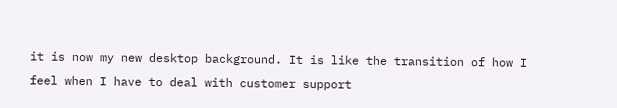it is now my new desktop background. It is like the transition of how I feel when I have to deal with customer support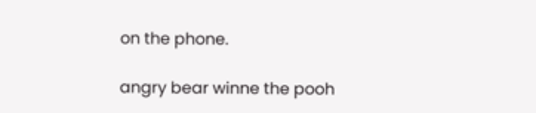on the phone.

angry bear winne the pooh